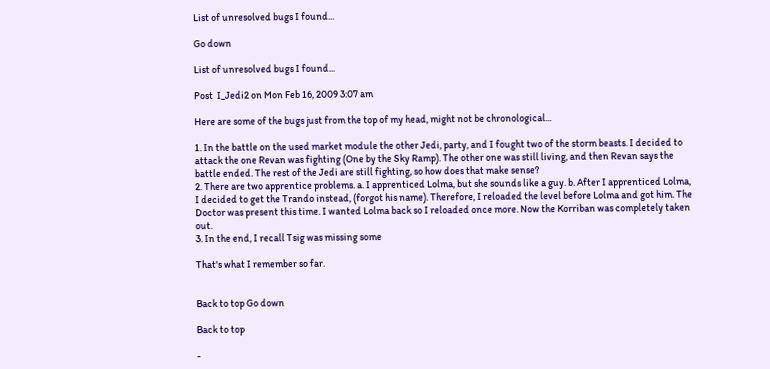List of unresolved bugs I found...

Go down

List of unresolved bugs I found...

Post  I_Jedi2 on Mon Feb 16, 2009 3:07 am

Here are some of the bugs just from the top of my head, might not be chronological...

1. In the battle on the used market module the other Jedi, party, and I fought two of the storm beasts. I decided to attack the one Revan was fighting (One by the Sky Ramp). The other one was still living, and then Revan says the battle ended. The rest of the Jedi are still fighting, so how does that make sense?
2. There are two apprentice problems. a. I apprenticed Lolma, but she sounds like a guy. b. After I apprenticed Lolma, I decided to get the Trando instead, (forgot his name). Therefore, I reloaded the level before Lolma and got him. The Doctor was present this time. I wanted Lolma back so I reloaded once more. Now the Korriban was completely taken out.
3. In the end, I recall Tsig was missing some

That's what I remember so far.


Back to top Go down

Back to top

-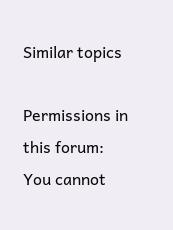Similar topics

Permissions in this forum:
You cannot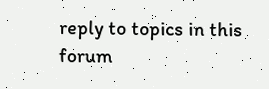reply to topics in this forum